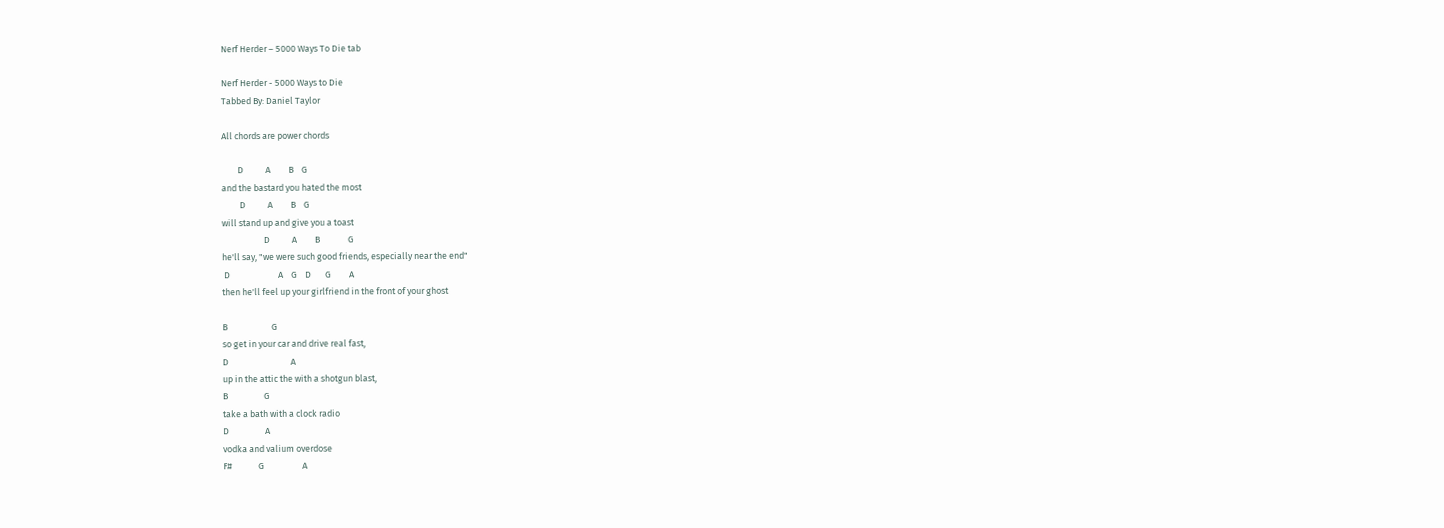Nerf Herder – 5000 Ways To Die tab

Nerf Herder - 5000 Ways to Die
Tabbed By: Daniel Taylor

All chords are power chords

        D           A         B    G
and the bastard you hated the most
         D           A         B    G
will stand up and give you a toast
                     D           A         B              G
he'll say, "we were such good friends, especially near the end"
 D                        A    G    D       G         A
then he'll feel up your girlfriend in the front of your ghost

B                      G
so get in your car and drive real fast,
D                               A
up in the attic the with a shotgun blast,
B                  G
take a bath with a clock radio
D                  A
vodka and valium overdose
F#             G                   A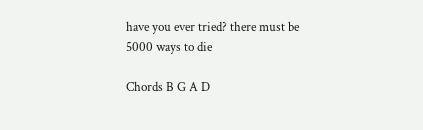have you ever tried? there must be 5000 ways to die

Chords B G A D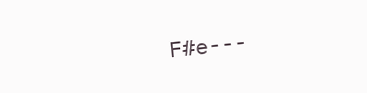F#e---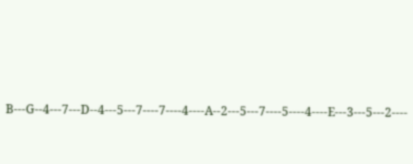B---G--4---7---D--4---5---7----7----4----A--2---5---7----5----4----E---3---5---2----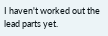I haven't worked out the lead parts yet.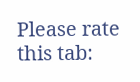Please rate this tab: